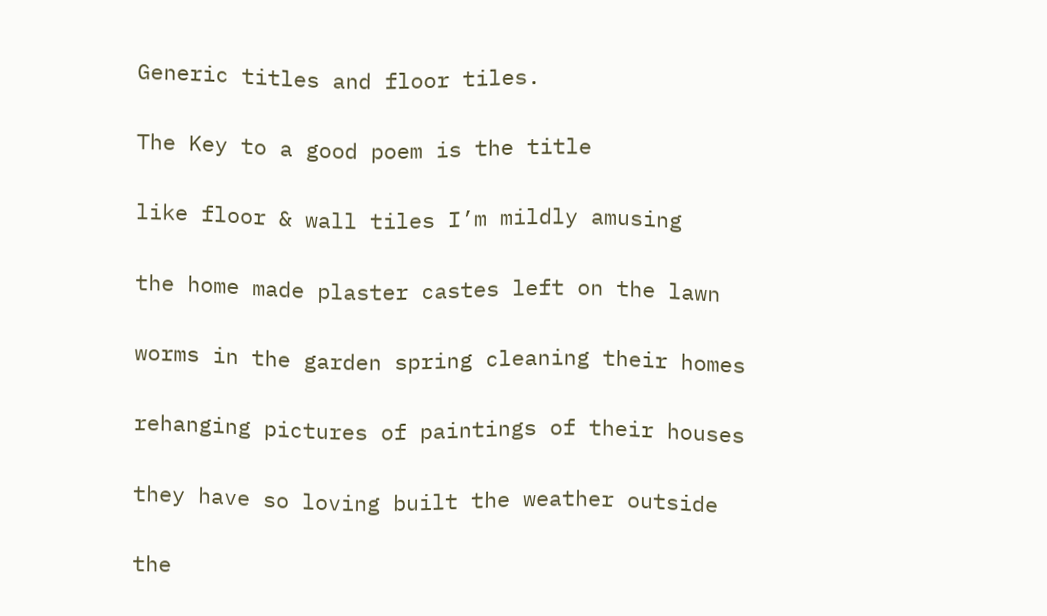Generic titles and floor tiles.

The Key to a good poem is the title

like floor & wall tiles I’m mildly amusing

the home made plaster castes left on the lawn

worms in the garden spring cleaning their homes

rehanging pictures of paintings of their houses

they have so loving built the weather outside

the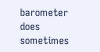barometer does sometimes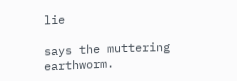lie

says the muttering earthworm.